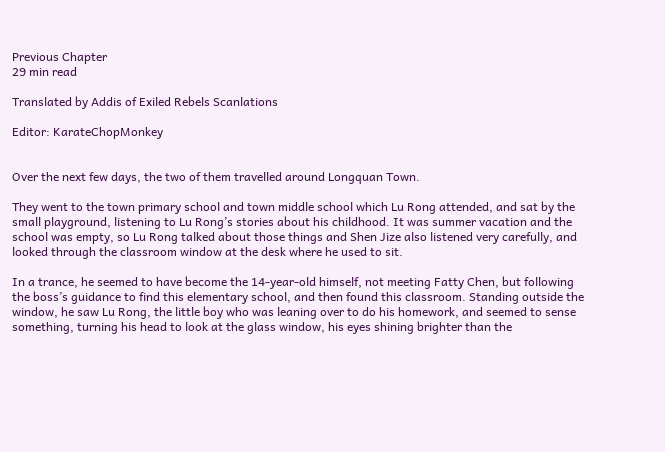Previous Chapter
29 min read

Translated by Addis of Exiled Rebels Scanlations

Editor: KarateChopMonkey


Over the next few days, the two of them travelled around Longquan Town.

They went to the town primary school and town middle school which Lu Rong attended, and sat by the small playground, listening to Lu Rong’s stories about his childhood. It was summer vacation and the school was empty, so Lu Rong talked about those things and Shen Jize also listened very carefully, and looked through the classroom window at the desk where he used to sit.

In a trance, he seemed to have become the 14-year-old himself, not meeting Fatty Chen, but following the boss’s guidance to find this elementary school, and then found this classroom. Standing outside the window, he saw Lu Rong, the little boy who was leaning over to do his homework, and seemed to sense something, turning his head to look at the glass window, his eyes shining brighter than the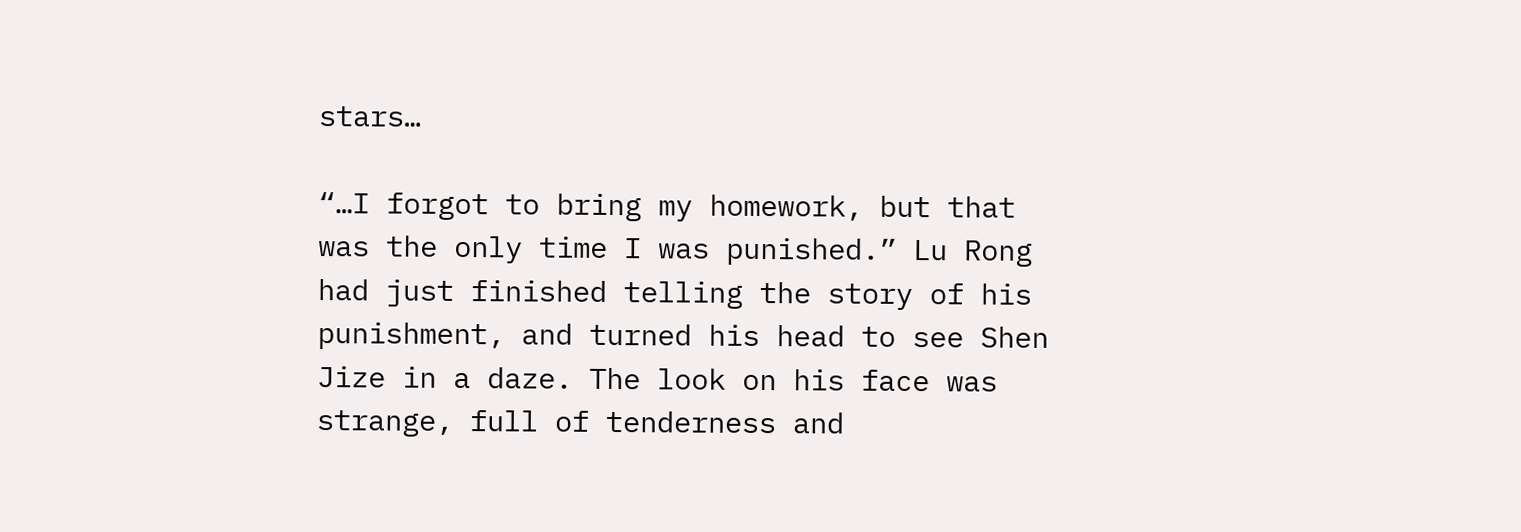stars…

“…I forgot to bring my homework, but that was the only time I was punished.” Lu Rong had just finished telling the story of his punishment, and turned his head to see Shen Jize in a daze. The look on his face was strange, full of tenderness and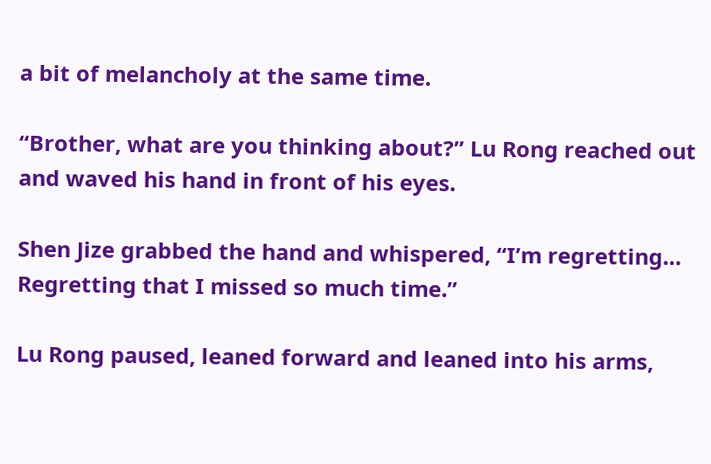a bit of melancholy at the same time.

“Brother, what are you thinking about?” Lu Rong reached out and waved his hand in front of his eyes.

Shen Jize grabbed the hand and whispered, “I’m regretting… Regretting that I missed so much time.”

Lu Rong paused, leaned forward and leaned into his arms,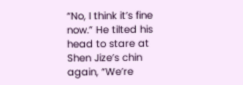“No, I think it’s fine now.” He tilted his head to stare at Shen Jize’s chin again, “We’re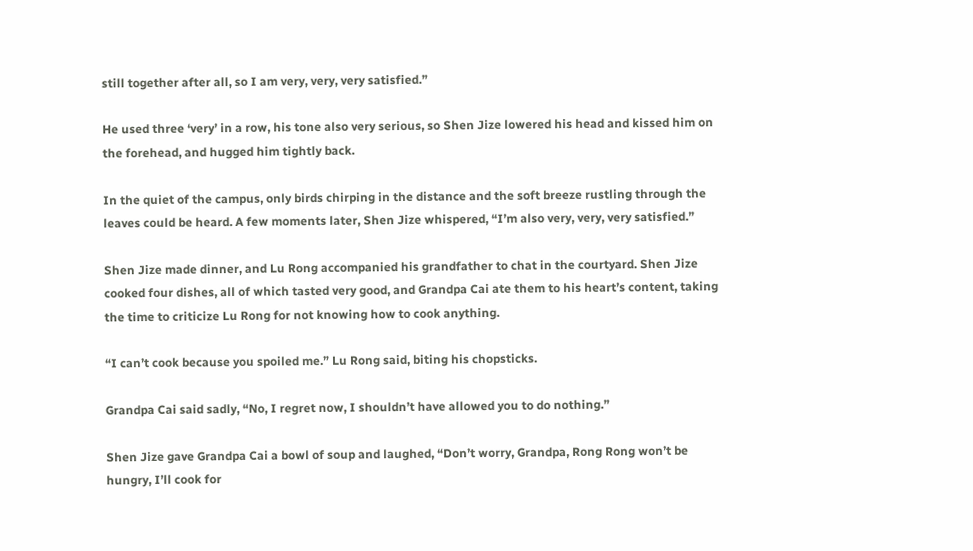still together after all, so I am very, very, very satisfied.”

He used three ‘very’ in a row, his tone also very serious, so Shen Jize lowered his head and kissed him on the forehead, and hugged him tightly back.

In the quiet of the campus, only birds chirping in the distance and the soft breeze rustling through the leaves could be heard. A few moments later, Shen Jize whispered, “I’m also very, very, very satisfied.”

Shen Jize made dinner, and Lu Rong accompanied his grandfather to chat in the courtyard. Shen Jize cooked four dishes, all of which tasted very good, and Grandpa Cai ate them to his heart’s content, taking the time to criticize Lu Rong for not knowing how to cook anything.

“I can’t cook because you spoiled me.” Lu Rong said, biting his chopsticks.

Grandpa Cai said sadly, “No, I regret now, I shouldn’t have allowed you to do nothing.”

Shen Jize gave Grandpa Cai a bowl of soup and laughed, “Don’t worry, Grandpa, Rong Rong won’t be hungry, I’ll cook for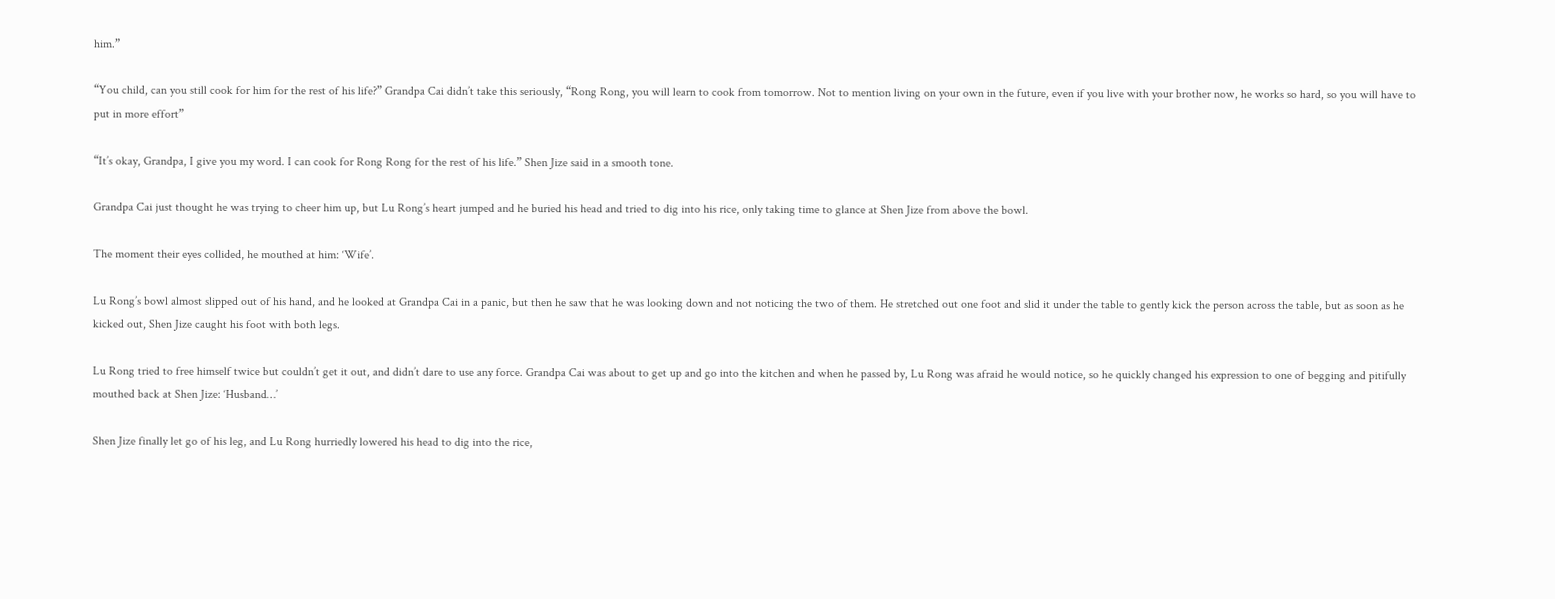him.”

“You child, can you still cook for him for the rest of his life?” Grandpa Cai didn’t take this seriously, “Rong Rong, you will learn to cook from tomorrow. Not to mention living on your own in the future, even if you live with your brother now, he works so hard, so you will have to put in more effort”

“It’s okay, Grandpa, I give you my word. I can cook for Rong Rong for the rest of his life.” Shen Jize said in a smooth tone.

Grandpa Cai just thought he was trying to cheer him up, but Lu Rong’s heart jumped and he buried his head and tried to dig into his rice, only taking time to glance at Shen Jize from above the bowl.

The moment their eyes collided, he mouthed at him: ‘Wife’.

Lu Rong’s bowl almost slipped out of his hand, and he looked at Grandpa Cai in a panic, but then he saw that he was looking down and not noticing the two of them. He stretched out one foot and slid it under the table to gently kick the person across the table, but as soon as he kicked out, Shen Jize caught his foot with both legs.

Lu Rong tried to free himself twice but couldn’t get it out, and didn’t dare to use any force. Grandpa Cai was about to get up and go into the kitchen and when he passed by, Lu Rong was afraid he would notice, so he quickly changed his expression to one of begging and pitifully mouthed back at Shen Jize: ‘Husband…’

Shen Jize finally let go of his leg, and Lu Rong hurriedly lowered his head to dig into the rice,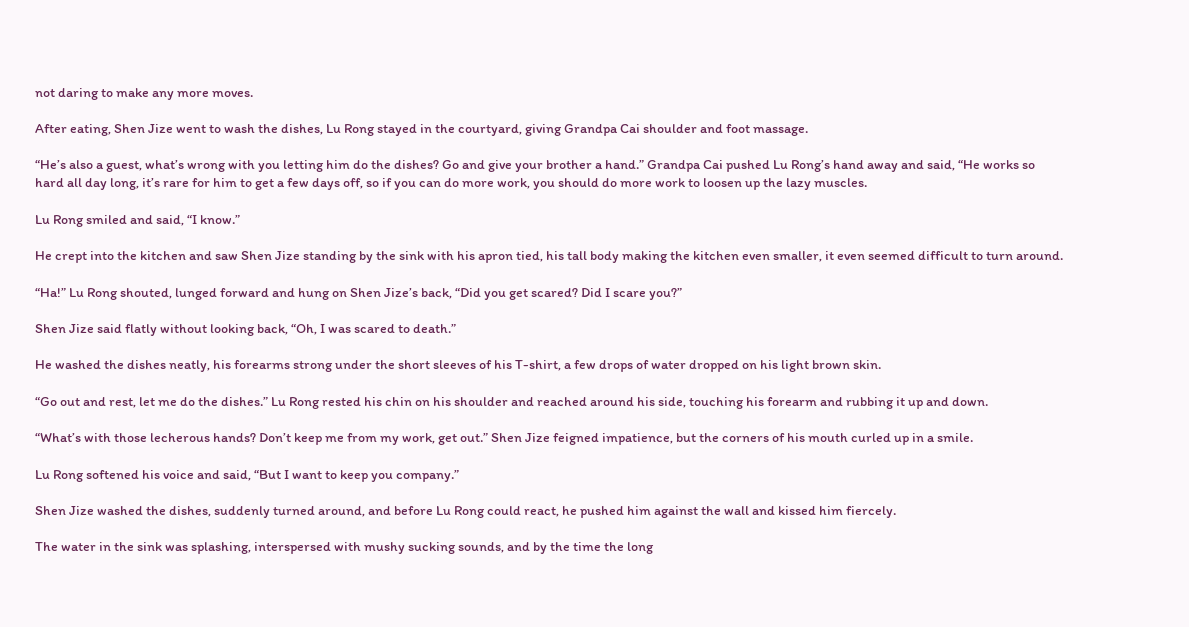not daring to make any more moves.

After eating, Shen Jize went to wash the dishes, Lu Rong stayed in the courtyard, giving Grandpa Cai shoulder and foot massage.

“He’s also a guest, what’s wrong with you letting him do the dishes? Go and give your brother a hand.” Grandpa Cai pushed Lu Rong’s hand away and said, “He works so hard all day long, it’s rare for him to get a few days off, so if you can do more work, you should do more work to loosen up the lazy muscles.

Lu Rong smiled and said, “I know.”

He crept into the kitchen and saw Shen Jize standing by the sink with his apron tied, his tall body making the kitchen even smaller, it even seemed difficult to turn around.

“Ha!” Lu Rong shouted, lunged forward and hung on Shen Jize’s back, “Did you get scared? Did I scare you?”

Shen Jize said flatly without looking back, “Oh, I was scared to death.”

He washed the dishes neatly, his forearms strong under the short sleeves of his T-shirt, a few drops of water dropped on his light brown skin.

“Go out and rest, let me do the dishes.” Lu Rong rested his chin on his shoulder and reached around his side, touching his forearm and rubbing it up and down.

“What’s with those lecherous hands? Don’t keep me from my work, get out.” Shen Jize feigned impatience, but the corners of his mouth curled up in a smile.

Lu Rong softened his voice and said, “But I want to keep you company.”

Shen Jize washed the dishes, suddenly turned around, and before Lu Rong could react, he pushed him against the wall and kissed him fiercely.

The water in the sink was splashing, interspersed with mushy sucking sounds, and by the time the long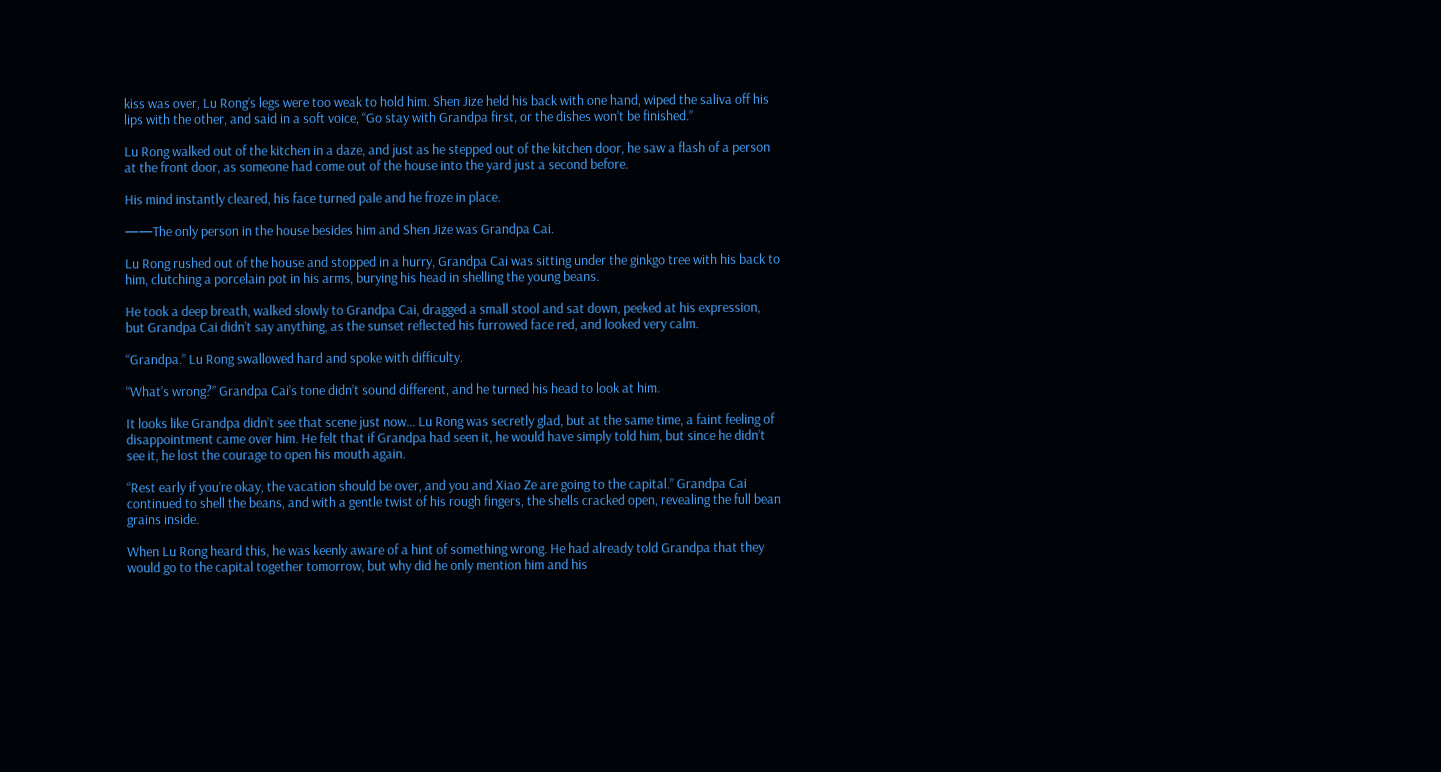kiss was over, Lu Rong’s legs were too weak to hold him. Shen Jize held his back with one hand, wiped the saliva off his lips with the other, and said in a soft voice, “Go stay with Grandpa first, or the dishes won’t be finished.”

Lu Rong walked out of the kitchen in a daze, and just as he stepped out of the kitchen door, he saw a flash of a person at the front door, as someone had come out of the house into the yard just a second before.

His mind instantly cleared, his face turned pale and he froze in place.

——The only person in the house besides him and Shen Jize was Grandpa Cai.

Lu Rong rushed out of the house and stopped in a hurry, Grandpa Cai was sitting under the ginkgo tree with his back to him, clutching a porcelain pot in his arms, burying his head in shelling the young beans.

He took a deep breath, walked slowly to Grandpa Cai, dragged a small stool and sat down, peeked at his expression, but Grandpa Cai didn’t say anything, as the sunset reflected his furrowed face red, and looked very calm.

“Grandpa.” Lu Rong swallowed hard and spoke with difficulty.

“What’s wrong?” Grandpa Cai’s tone didn’t sound different, and he turned his head to look at him.

It looks like Grandpa didn’t see that scene just now… Lu Rong was secretly glad, but at the same time, a faint feeling of disappointment came over him. He felt that if Grandpa had seen it, he would have simply told him, but since he didn’t see it, he lost the courage to open his mouth again.

“Rest early if you’re okay, the vacation should be over, and you and Xiao Ze are going to the capital.” Grandpa Cai continued to shell the beans, and with a gentle twist of his rough fingers, the shells cracked open, revealing the full bean grains inside.

When Lu Rong heard this, he was keenly aware of a hint of something wrong. He had already told Grandpa that they would go to the capital together tomorrow, but why did he only mention him and his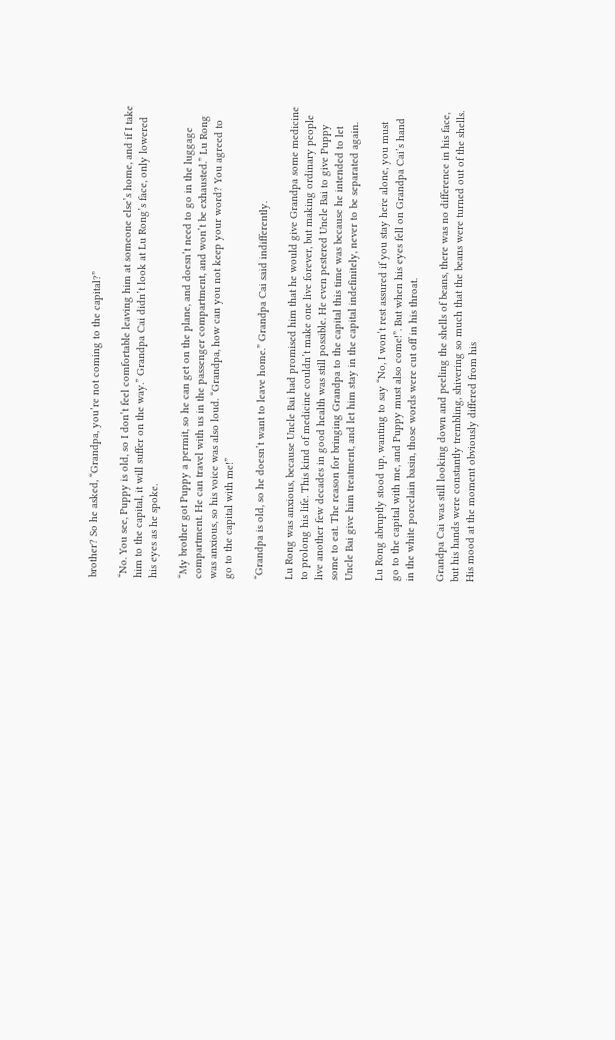brother? So he asked, “Grandpa, you’re not coming to the capital?”

“No. You see, Puppy is old, so I don’t feel comfortable leaving him at someone else’s home, and if I take him to the capital, it will suffer on the way.” Grandpa Cai didn’t look at Lu Rong’s face, only lowered his eyes as he spoke.

“My brother got Puppy a permit, so he can get on the plane, and doesn’t need to go in the luggage compartment. He can travel with us in the passenger compartment, and won’t be exhausted.” Lu Rong was anxious, so his voice was also loud. “Grandpa, how can you not keep your word? You agreed to go to the capital with me!”

“Grandpa is old, so he doesn’t want to leave home.” Grandpa Cai said indifferently.

Lu Rong was anxious, because Uncle Bai had promised him that he would give Grandpa some medicine to prolong his life. This kind of medicine couldn’t make one live forever, but making ordinary people live another few decades in good health was still possible. He even pestered Uncle Bai to give Puppy some to eat. The reason for bringing Grandpa to the capital this time was because he intended to let Uncle Bai give him treatment, and let him stay in the capital indefinitely, never to be separated again.

Lu Rong abruptly stood up, wanting to say “No, I won’t rest assured if you stay here alone, you must go to the capital with me, and Puppy must also come!”. But when his eyes fell on Grandpa Cai’s hand in the white porcelain basin, those words were cut off in his throat.

Grandpa Cai was still looking down and peeling the shells of beans, there was no difference in his face, but his hands were constantly trembling, shivering so much that the beans were turned out of the shells. His mood at the moment obviously differed from his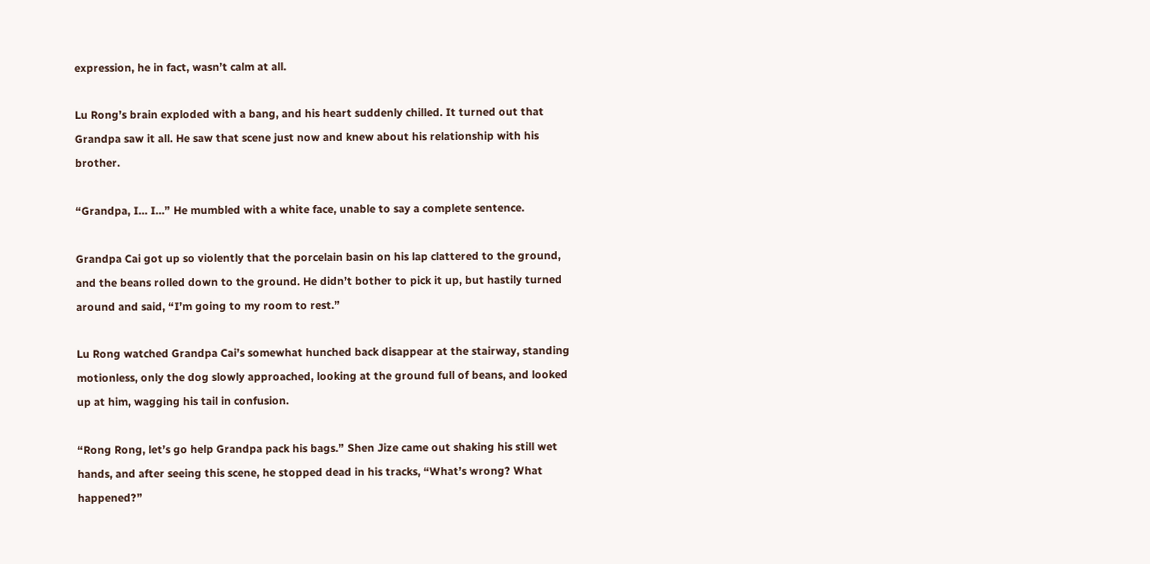expression, he in fact, wasn’t calm at all.

Lu Rong’s brain exploded with a bang, and his heart suddenly chilled. It turned out that Grandpa saw it all. He saw that scene just now and knew about his relationship with his brother.

“Grandpa, I… I…” He mumbled with a white face, unable to say a complete sentence.

Grandpa Cai got up so violently that the porcelain basin on his lap clattered to the ground, and the beans rolled down to the ground. He didn’t bother to pick it up, but hastily turned around and said, “I’m going to my room to rest.”

Lu Rong watched Grandpa Cai’s somewhat hunched back disappear at the stairway, standing motionless, only the dog slowly approached, looking at the ground full of beans, and looked up at him, wagging his tail in confusion.

“Rong Rong, let’s go help Grandpa pack his bags.” Shen Jize came out shaking his still wet hands, and after seeing this scene, he stopped dead in his tracks, “What’s wrong? What happened?”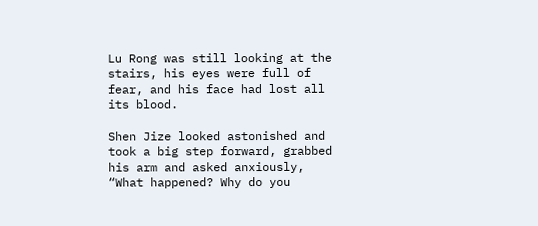Lu Rong was still looking at the stairs, his eyes were full of fear, and his face had lost all its blood.

Shen Jize looked astonished and took a big step forward, grabbed his arm and asked anxiously, “What happened? Why do you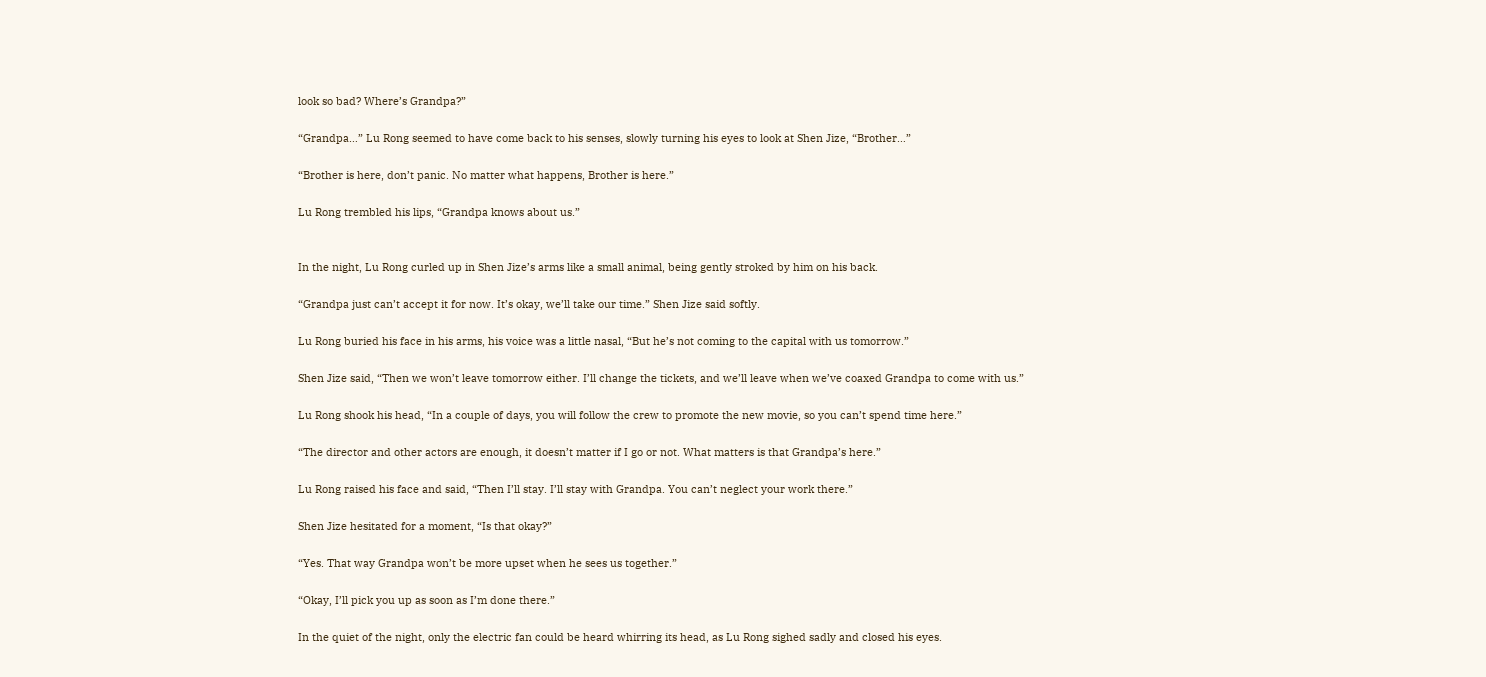look so bad? Where’s Grandpa?”

“Grandpa…” Lu Rong seemed to have come back to his senses, slowly turning his eyes to look at Shen Jize, “Brother…”

“Brother is here, don’t panic. No matter what happens, Brother is here.”

Lu Rong trembled his lips, “Grandpa knows about us.”


In the night, Lu Rong curled up in Shen Jize’s arms like a small animal, being gently stroked by him on his back.

“Grandpa just can’t accept it for now. It’s okay, we’ll take our time.” Shen Jize said softly.

Lu Rong buried his face in his arms, his voice was a little nasal, “But he’s not coming to the capital with us tomorrow.”

Shen Jize said, “Then we won’t leave tomorrow either. I’ll change the tickets, and we’ll leave when we’ve coaxed Grandpa to come with us.”

Lu Rong shook his head, “In a couple of days, you will follow the crew to promote the new movie, so you can’t spend time here.”

“The director and other actors are enough, it doesn’t matter if I go or not. What matters is that Grandpa’s here.”

Lu Rong raised his face and said, “Then I’ll stay. I’ll stay with Grandpa. You can’t neglect your work there.”

Shen Jize hesitated for a moment, “Is that okay?”

“Yes. That way Grandpa won’t be more upset when he sees us together.”

“Okay, I’ll pick you up as soon as I’m done there.”

In the quiet of the night, only the electric fan could be heard whirring its head, as Lu Rong sighed sadly and closed his eyes.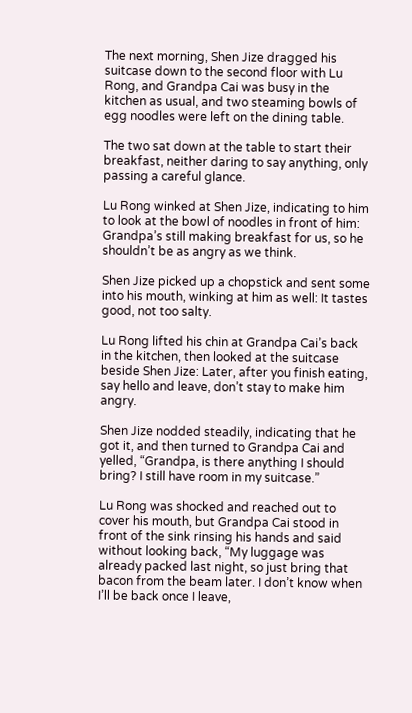The next morning, Shen Jize dragged his suitcase down to the second floor with Lu Rong, and Grandpa Cai was busy in the kitchen as usual, and two steaming bowls of egg noodles were left on the dining table.

The two sat down at the table to start their breakfast, neither daring to say anything, only passing a careful glance.

Lu Rong winked at Shen Jize, indicating to him to look at the bowl of noodles in front of him: Grandpa’s still making breakfast for us, so he shouldn’t be as angry as we think.

Shen Jize picked up a chopstick and sent some into his mouth, winking at him as well: It tastes good, not too salty.

Lu Rong lifted his chin at Grandpa Cai’s back in the kitchen, then looked at the suitcase beside Shen Jize: Later, after you finish eating, say hello and leave, don’t stay to make him angry.

Shen Jize nodded steadily, indicating that he got it, and then turned to Grandpa Cai and yelled, “Grandpa, is there anything I should bring? I still have room in my suitcase.”

Lu Rong was shocked and reached out to cover his mouth, but Grandpa Cai stood in front of the sink rinsing his hands and said without looking back, “My luggage was already packed last night, so just bring that bacon from the beam later. I don’t know when I’ll be back once I leave,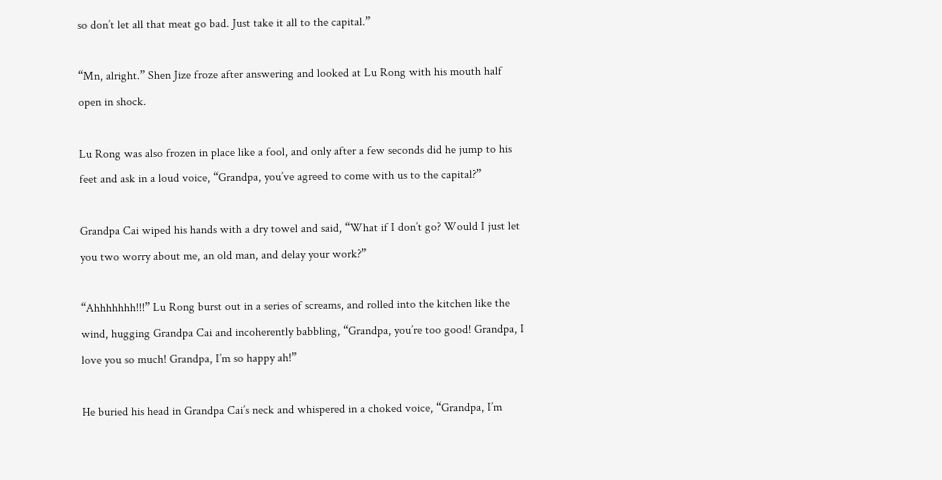so don’t let all that meat go bad. Just take it all to the capital.”

“Mn, alright.” Shen Jize froze after answering and looked at Lu Rong with his mouth half open in shock.

Lu Rong was also frozen in place like a fool, and only after a few seconds did he jump to his feet and ask in a loud voice, “Grandpa, you’ve agreed to come with us to the capital?”

Grandpa Cai wiped his hands with a dry towel and said, “What if I don’t go? Would I just let you two worry about me, an old man, and delay your work?”

“Ahhhhhhh!!!” Lu Rong burst out in a series of screams, and rolled into the kitchen like the wind, hugging Grandpa Cai and incoherently babbling, “Grandpa, you’re too good! Grandpa, I love you so much! Grandpa, I’m so happy ah!”

He buried his head in Grandpa Cai’s neck and whispered in a choked voice, “Grandpa, I’m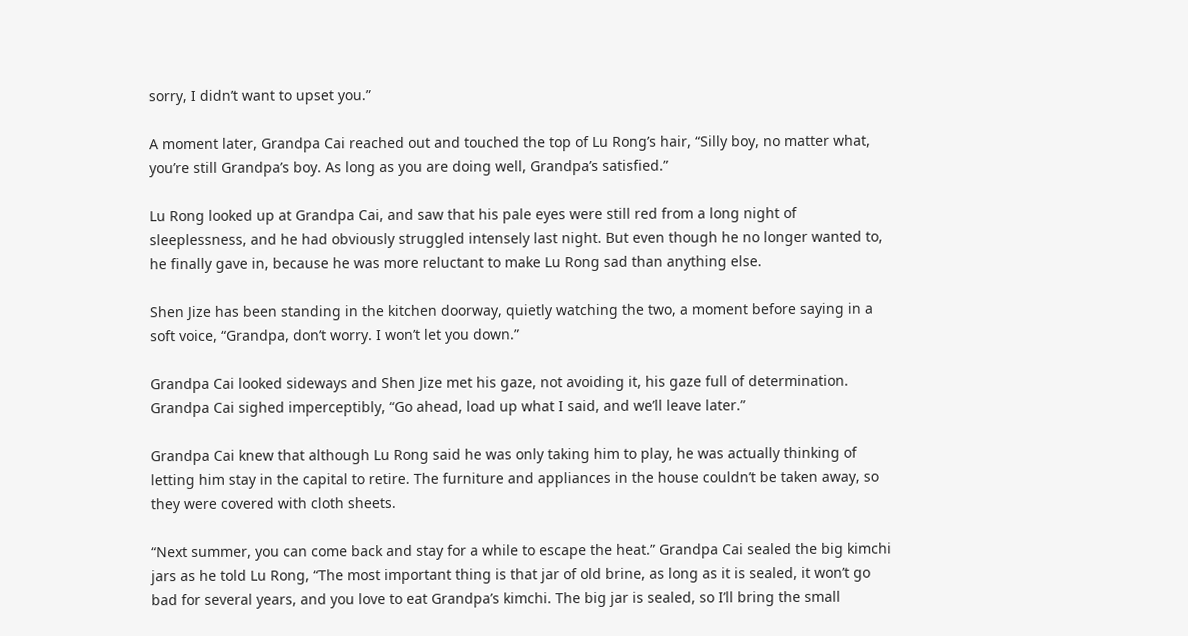sorry, I didn’t want to upset you.”

A moment later, Grandpa Cai reached out and touched the top of Lu Rong’s hair, “Silly boy, no matter what, you’re still Grandpa’s boy. As long as you are doing well, Grandpa’s satisfied.”

Lu Rong looked up at Grandpa Cai, and saw that his pale eyes were still red from a long night of sleeplessness, and he had obviously struggled intensely last night. But even though he no longer wanted to, he finally gave in, because he was more reluctant to make Lu Rong sad than anything else.

Shen Jize has been standing in the kitchen doorway, quietly watching the two, a moment before saying in a soft voice, “Grandpa, don’t worry. I won’t let you down.”

Grandpa Cai looked sideways and Shen Jize met his gaze, not avoiding it, his gaze full of determination. Grandpa Cai sighed imperceptibly, “Go ahead, load up what I said, and we’ll leave later.”

Grandpa Cai knew that although Lu Rong said he was only taking him to play, he was actually thinking of letting him stay in the capital to retire. The furniture and appliances in the house couldn’t be taken away, so they were covered with cloth sheets.

“Next summer, you can come back and stay for a while to escape the heat.” Grandpa Cai sealed the big kimchi jars as he told Lu Rong, “The most important thing is that jar of old brine, as long as it is sealed, it won’t go bad for several years, and you love to eat Grandpa’s kimchi. The big jar is sealed, so I’ll bring the small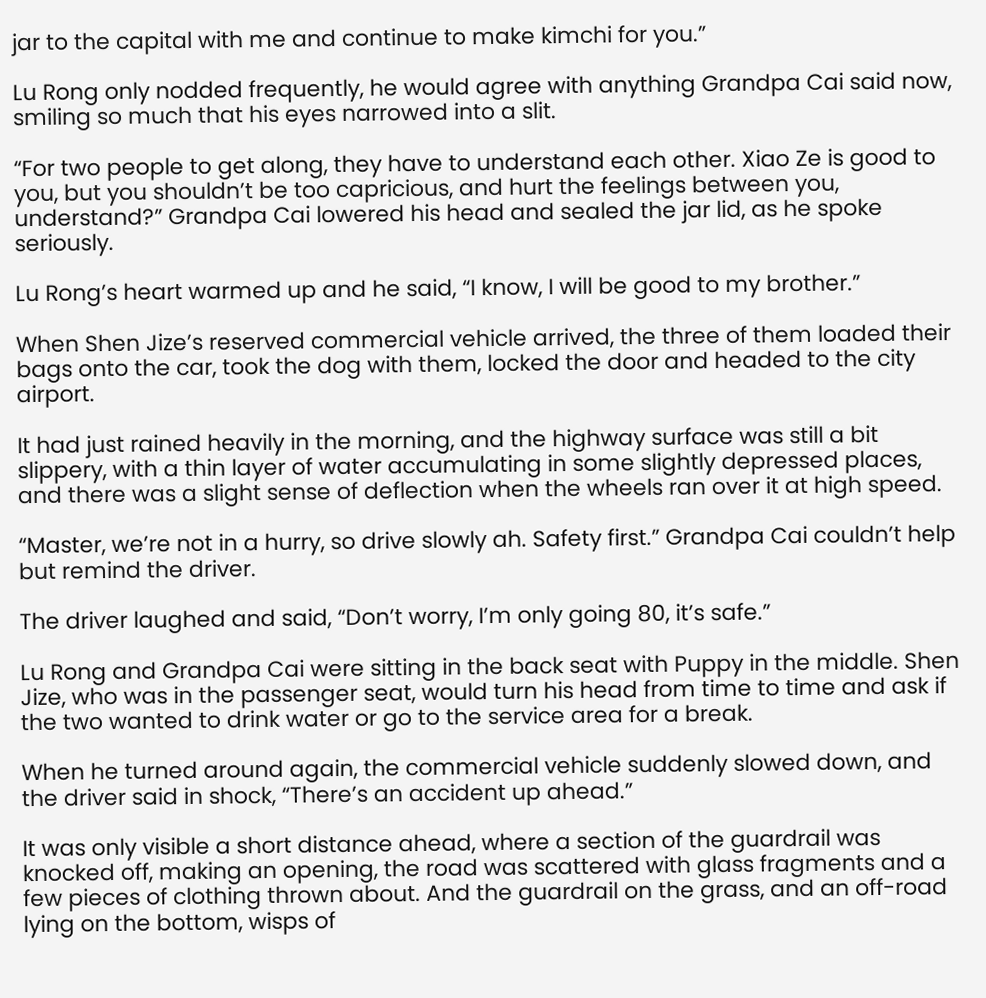jar to the capital with me and continue to make kimchi for you.”

Lu Rong only nodded frequently, he would agree with anything Grandpa Cai said now, smiling so much that his eyes narrowed into a slit.

“For two people to get along, they have to understand each other. Xiao Ze is good to you, but you shouldn’t be too capricious, and hurt the feelings between you, understand?” Grandpa Cai lowered his head and sealed the jar lid, as he spoke seriously.

Lu Rong’s heart warmed up and he said, “I know, I will be good to my brother.”

When Shen Jize’s reserved commercial vehicle arrived, the three of them loaded their bags onto the car, took the dog with them, locked the door and headed to the city airport.

It had just rained heavily in the morning, and the highway surface was still a bit slippery, with a thin layer of water accumulating in some slightly depressed places, and there was a slight sense of deflection when the wheels ran over it at high speed.

“Master, we’re not in a hurry, so drive slowly ah. Safety first.” Grandpa Cai couldn’t help but remind the driver.

The driver laughed and said, “Don’t worry, I’m only going 80, it’s safe.”

Lu Rong and Grandpa Cai were sitting in the back seat with Puppy in the middle. Shen Jize, who was in the passenger seat, would turn his head from time to time and ask if the two wanted to drink water or go to the service area for a break.

When he turned around again, the commercial vehicle suddenly slowed down, and the driver said in shock, “There’s an accident up ahead.”

It was only visible a short distance ahead, where a section of the guardrail was knocked off, making an opening, the road was scattered with glass fragments and a few pieces of clothing thrown about. And the guardrail on the grass, and an off-road lying on the bottom, wisps of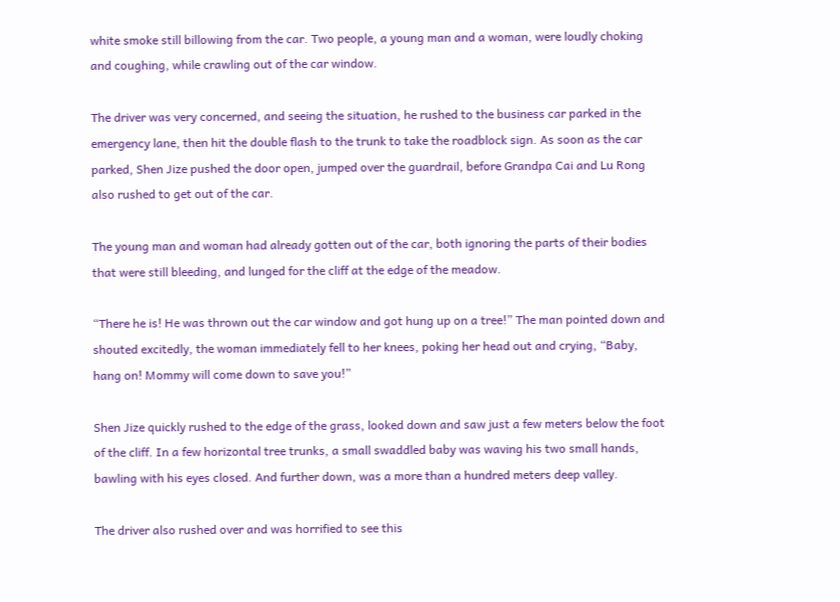white smoke still billowing from the car. Two people, a young man and a woman, were loudly choking and coughing, while crawling out of the car window.

The driver was very concerned, and seeing the situation, he rushed to the business car parked in the emergency lane, then hit the double flash to the trunk to take the roadblock sign. As soon as the car parked, Shen Jize pushed the door open, jumped over the guardrail, before Grandpa Cai and Lu Rong also rushed to get out of the car.

The young man and woman had already gotten out of the car, both ignoring the parts of their bodies that were still bleeding, and lunged for the cliff at the edge of the meadow.

“There he is! He was thrown out the car window and got hung up on a tree!” The man pointed down and shouted excitedly, the woman immediately fell to her knees, poking her head out and crying, “Baby, hang on! Mommy will come down to save you!”

Shen Jize quickly rushed to the edge of the grass, looked down and saw just a few meters below the foot of the cliff. In a few horizontal tree trunks, a small swaddled baby was waving his two small hands, bawling with his eyes closed. And further down, was a more than a hundred meters deep valley.

The driver also rushed over and was horrified to see this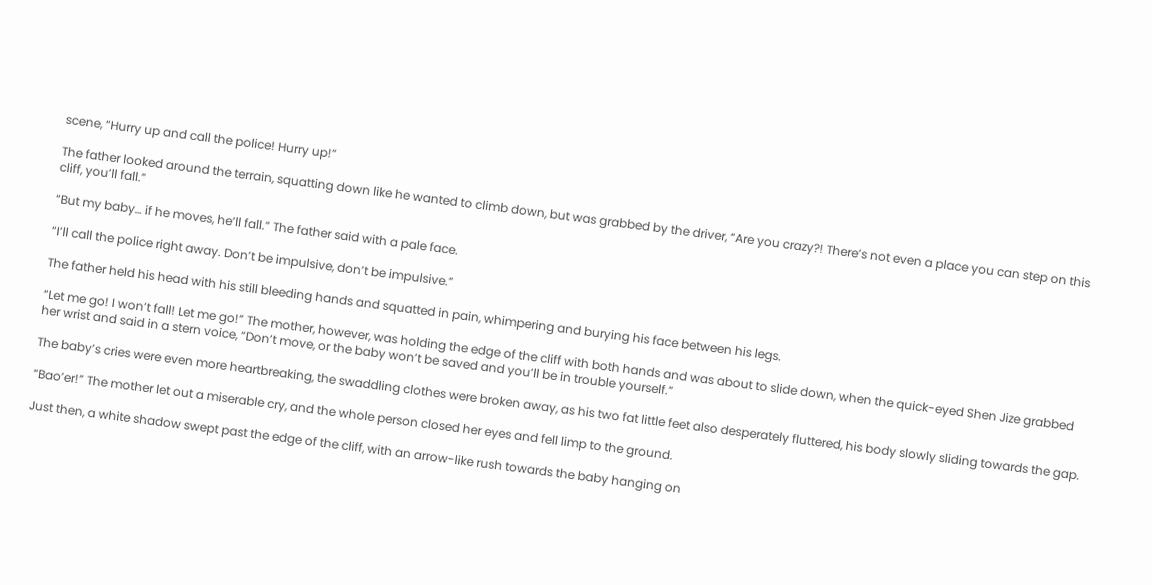scene, “Hurry up and call the police! Hurry up!”

The father looked around the terrain, squatting down like he wanted to climb down, but was grabbed by the driver, “Are you crazy?! There’s not even a place you can step on this cliff, you’ll fall.”

“But my baby… if he moves, he’ll fall.” The father said with a pale face.

“I’ll call the police right away. Don’t be impulsive, don’t be impulsive.”

The father held his head with his still bleeding hands and squatted in pain, whimpering and burying his face between his legs.

“Let me go! I won’t fall! Let me go!” The mother, however, was holding the edge of the cliff with both hands and was about to slide down, when the quick-eyed Shen Jize grabbed her wrist and said in a stern voice, “Don’t move, or the baby won’t be saved and you’ll be in trouble yourself.”

The baby’s cries were even more heartbreaking, the swaddling clothes were broken away, as his two fat little feet also desperately fluttered, his body slowly sliding towards the gap.

“Bao’er!” The mother let out a miserable cry, and the whole person closed her eyes and fell limp to the ground.

Just then, a white shadow swept past the edge of the cliff, with an arrow-like rush towards the baby hanging on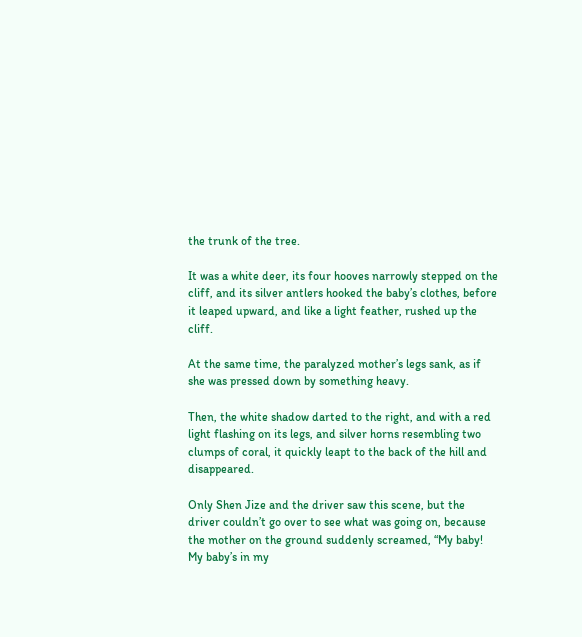the trunk of the tree.

It was a white deer, its four hooves narrowly stepped on the cliff, and its silver antlers hooked the baby’s clothes, before it leaped upward, and like a light feather, rushed up the cliff.

At the same time, the paralyzed mother’s legs sank, as if she was pressed down by something heavy.

Then, the white shadow darted to the right, and with a red light flashing on its legs, and silver horns resembling two clumps of coral, it quickly leapt to the back of the hill and disappeared.

Only Shen Jize and the driver saw this scene, but the driver couldn’t go over to see what was going on, because the mother on the ground suddenly screamed, “My baby! My baby’s in my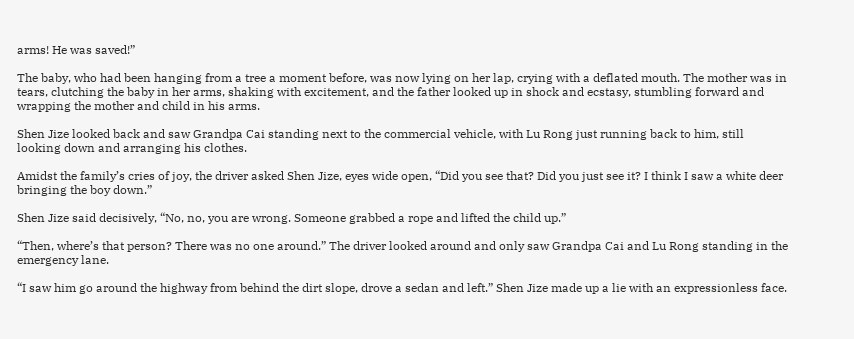arms! He was saved!”

The baby, who had been hanging from a tree a moment before, was now lying on her lap, crying with a deflated mouth. The mother was in tears, clutching the baby in her arms, shaking with excitement, and the father looked up in shock and ecstasy, stumbling forward and wrapping the mother and child in his arms.

Shen Jize looked back and saw Grandpa Cai standing next to the commercial vehicle, with Lu Rong just running back to him, still looking down and arranging his clothes.

Amidst the family’s cries of joy, the driver asked Shen Jize, eyes wide open, “Did you see that? Did you just see it? I think I saw a white deer bringing the boy down.”

Shen Jize said decisively, “No, no, you are wrong. Someone grabbed a rope and lifted the child up.”

“Then, where’s that person? There was no one around.” The driver looked around and only saw Grandpa Cai and Lu Rong standing in the emergency lane.

“I saw him go around the highway from behind the dirt slope, drove a sedan and left.” Shen Jize made up a lie with an expressionless face.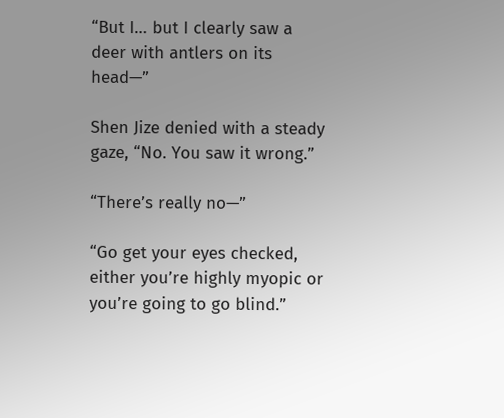“But I… but I clearly saw a deer with antlers on its head—”

Shen Jize denied with a steady gaze, “No. You saw it wrong.”

“There’s really no—”

“Go get your eyes checked, either you’re highly myopic or you’re going to go blind.”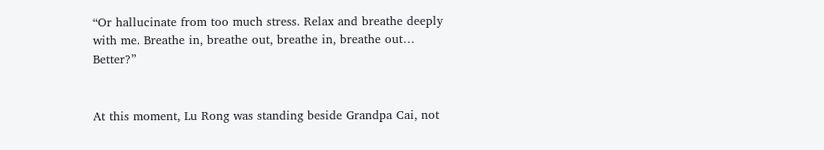“Or hallucinate from too much stress. Relax and breathe deeply with me. Breathe in, breathe out, breathe in, breathe out… Better?”


At this moment, Lu Rong was standing beside Grandpa Cai, not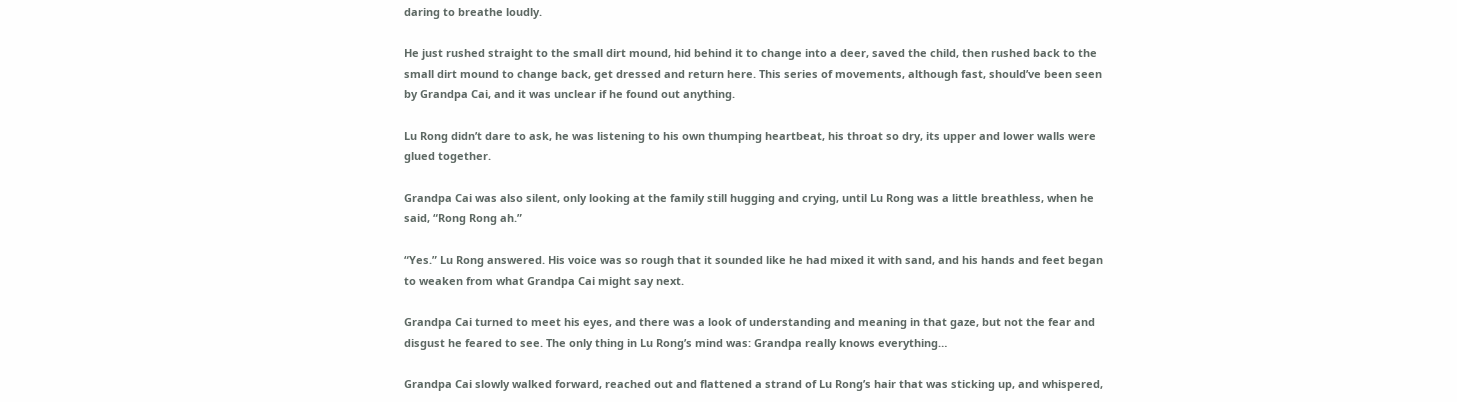daring to breathe loudly.

He just rushed straight to the small dirt mound, hid behind it to change into a deer, saved the child, then rushed back to the small dirt mound to change back, get dressed and return here. This series of movements, although fast, should’ve been seen by Grandpa Cai, and it was unclear if he found out anything.

Lu Rong didn’t dare to ask, he was listening to his own thumping heartbeat, his throat so dry, its upper and lower walls were glued together.

Grandpa Cai was also silent, only looking at the family still hugging and crying, until Lu Rong was a little breathless, when he said, “Rong Rong ah.”

“Yes.” Lu Rong answered. His voice was so rough that it sounded like he had mixed it with sand, and his hands and feet began to weaken from what Grandpa Cai might say next.

Grandpa Cai turned to meet his eyes, and there was a look of understanding and meaning in that gaze, but not the fear and disgust he feared to see. The only thing in Lu Rong’s mind was: Grandpa really knows everything…

Grandpa Cai slowly walked forward, reached out and flattened a strand of Lu Rong’s hair that was sticking up, and whispered,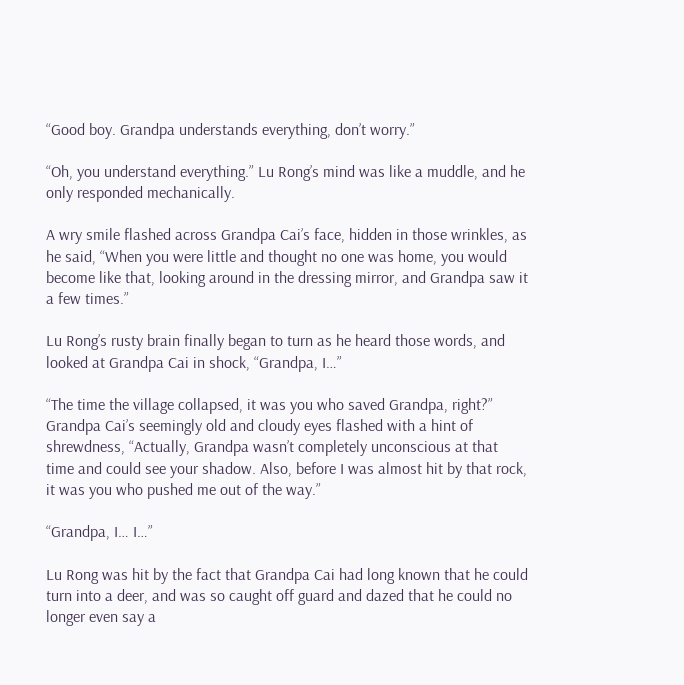“Good boy. Grandpa understands everything, don’t worry.”

“Oh, you understand everything.” Lu Rong’s mind was like a muddle, and he only responded mechanically.

A wry smile flashed across Grandpa Cai’s face, hidden in those wrinkles, as he said, “When you were little and thought no one was home, you would become like that, looking around in the dressing mirror, and Grandpa saw it a few times.”

Lu Rong’s rusty brain finally began to turn as he heard those words, and looked at Grandpa Cai in shock, “Grandpa, I…”

“The time the village collapsed, it was you who saved Grandpa, right?” Grandpa Cai’s seemingly old and cloudy eyes flashed with a hint of shrewdness, “Actually, Grandpa wasn’t completely unconscious at that time and could see your shadow. Also, before I was almost hit by that rock, it was you who pushed me out of the way.”

“Grandpa, I… I…”

Lu Rong was hit by the fact that Grandpa Cai had long known that he could turn into a deer, and was so caught off guard and dazed that he could no longer even say a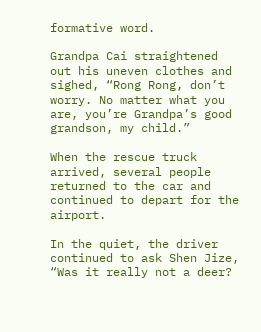formative word.

Grandpa Cai straightened out his uneven clothes and sighed, “Rong Rong, don’t worry. No matter what you are, you’re Grandpa’s good grandson, my child.”

When the rescue truck arrived, several people returned to the car and continued to depart for the airport.

In the quiet, the driver continued to ask Shen Jize, “Was it really not a deer?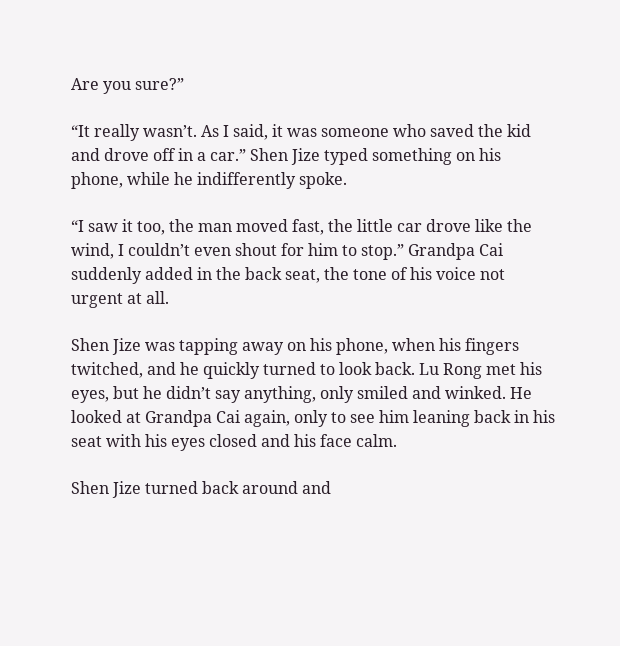Are you sure?”

“It really wasn’t. As I said, it was someone who saved the kid and drove off in a car.” Shen Jize typed something on his phone, while he indifferently spoke.

“I saw it too, the man moved fast, the little car drove like the wind, I couldn’t even shout for him to stop.” Grandpa Cai suddenly added in the back seat, the tone of his voice not urgent at all.

Shen Jize was tapping away on his phone, when his fingers twitched, and he quickly turned to look back. Lu Rong met his eyes, but he didn’t say anything, only smiled and winked. He looked at Grandpa Cai again, only to see him leaning back in his seat with his eyes closed and his face calm.

Shen Jize turned back around and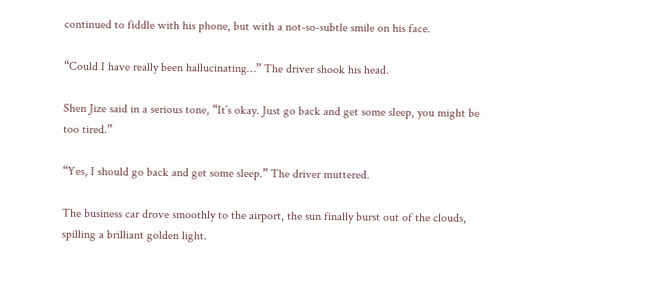continued to fiddle with his phone, but with a not-so-subtle smile on his face.

“Could I have really been hallucinating…” The driver shook his head.

Shen Jize said in a serious tone, “It’s okay. Just go back and get some sleep, you might be too tired.”

“Yes, I should go back and get some sleep.” The driver muttered.

The business car drove smoothly to the airport, the sun finally burst out of the clouds, spilling a brilliant golden light.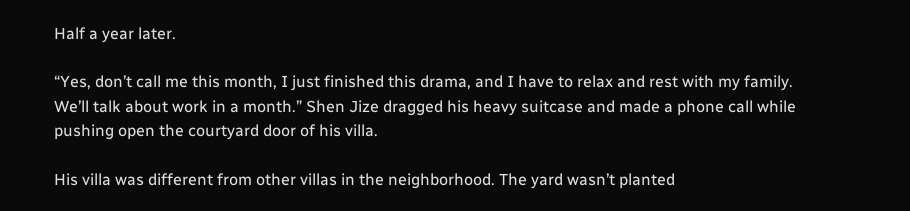Half a year later.

“Yes, don’t call me this month, I just finished this drama, and I have to relax and rest with my family. We’ll talk about work in a month.” Shen Jize dragged his heavy suitcase and made a phone call while pushing open the courtyard door of his villa.

His villa was different from other villas in the neighborhood. The yard wasn’t planted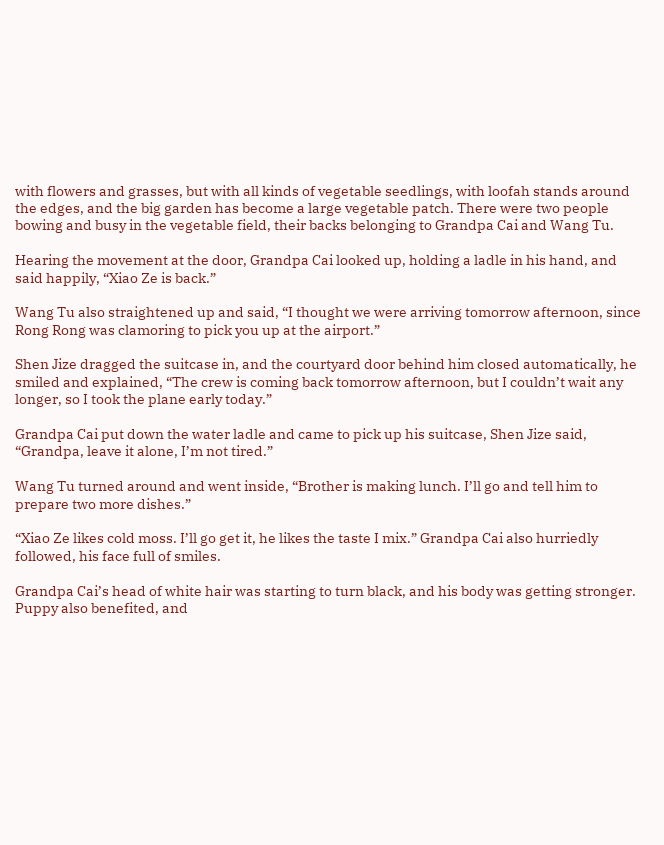with flowers and grasses, but with all kinds of vegetable seedlings, with loofah stands around the edges, and the big garden has become a large vegetable patch. There were two people bowing and busy in the vegetable field, their backs belonging to Grandpa Cai and Wang Tu.

Hearing the movement at the door, Grandpa Cai looked up, holding a ladle in his hand, and said happily, “Xiao Ze is back.”

Wang Tu also straightened up and said, “I thought we were arriving tomorrow afternoon, since Rong Rong was clamoring to pick you up at the airport.”

Shen Jize dragged the suitcase in, and the courtyard door behind him closed automatically, he smiled and explained, “The crew is coming back tomorrow afternoon, but I couldn’t wait any longer, so I took the plane early today.”

Grandpa Cai put down the water ladle and came to pick up his suitcase, Shen Jize said, “Grandpa, leave it alone, I’m not tired.”

Wang Tu turned around and went inside, “Brother is making lunch. I’ll go and tell him to prepare two more dishes.”

“Xiao Ze likes cold moss. I’ll go get it, he likes the taste I mix.” Grandpa Cai also hurriedly followed, his face full of smiles.

Grandpa Cai’s head of white hair was starting to turn black, and his body was getting stronger. Puppy also benefited, and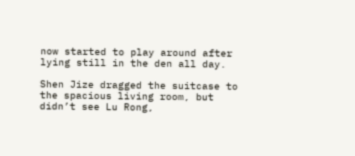now started to play around after lying still in the den all day.

Shen Jize dragged the suitcase to the spacious living room, but didn’t see Lu Rong,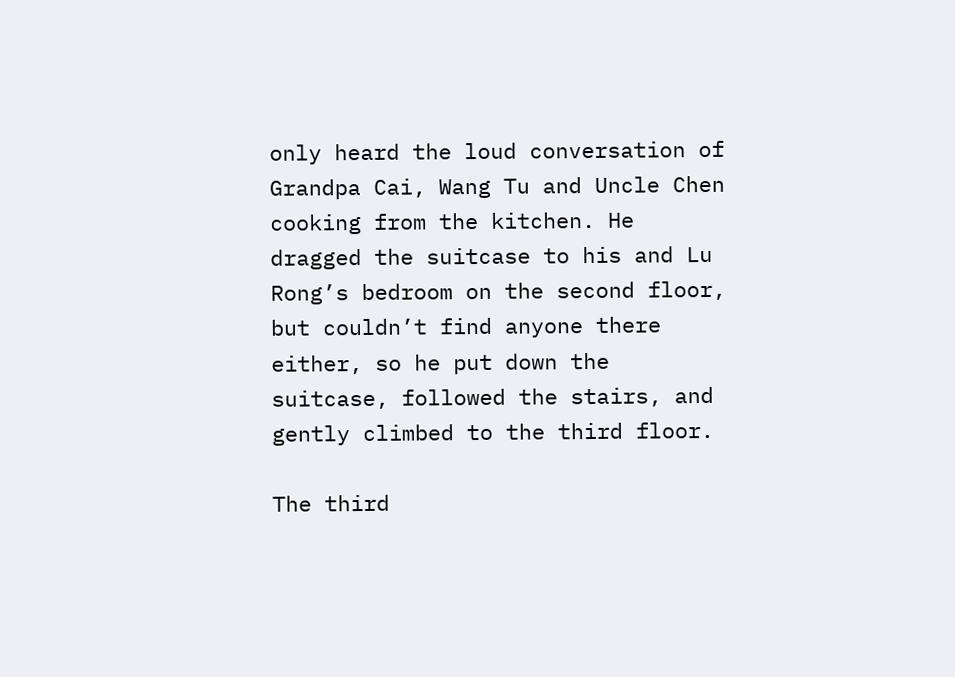only heard the loud conversation of Grandpa Cai, Wang Tu and Uncle Chen cooking from the kitchen. He dragged the suitcase to his and Lu Rong’s bedroom on the second floor, but couldn’t find anyone there either, so he put down the suitcase, followed the stairs, and gently climbed to the third floor.

The third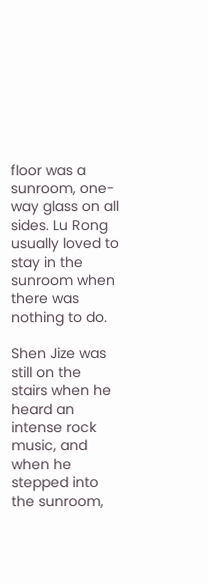floor was a sunroom, one-way glass on all sides. Lu Rong usually loved to stay in the sunroom when there was nothing to do.

Shen Jize was still on the stairs when he heard an intense rock music, and when he stepped into the sunroom,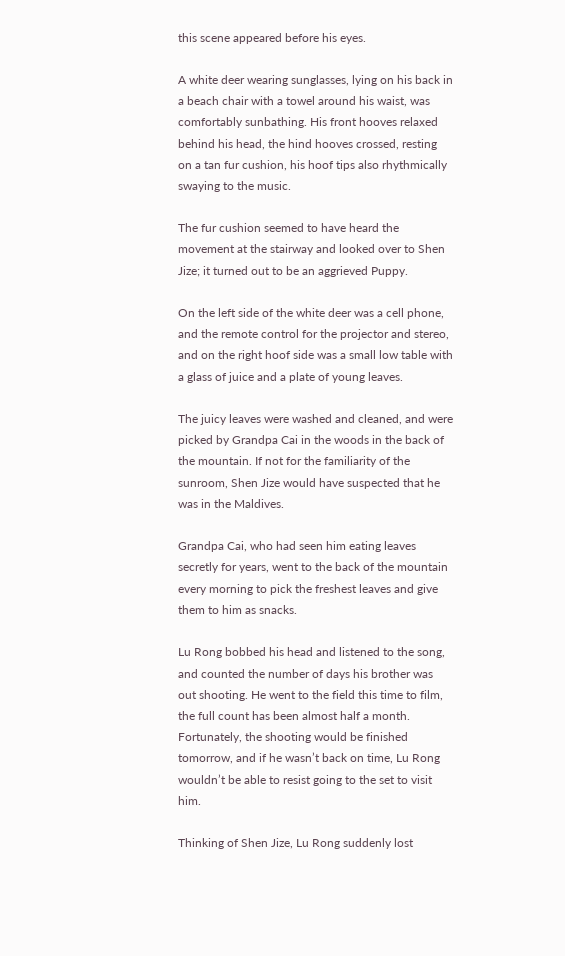this scene appeared before his eyes.

A white deer wearing sunglasses, lying on his back in a beach chair with a towel around his waist, was comfortably sunbathing. His front hooves relaxed behind his head, the hind hooves crossed, resting on a tan fur cushion, his hoof tips also rhythmically swaying to the music.

The fur cushion seemed to have heard the movement at the stairway and looked over to Shen Jize; it turned out to be an aggrieved Puppy.

On the left side of the white deer was a cell phone, and the remote control for the projector and stereo, and on the right hoof side was a small low table with a glass of juice and a plate of young leaves.

The juicy leaves were washed and cleaned, and were picked by Grandpa Cai in the woods in the back of the mountain. If not for the familiarity of the sunroom, Shen Jize would have suspected that he was in the Maldives.

Grandpa Cai, who had seen him eating leaves secretly for years, went to the back of the mountain every morning to pick the freshest leaves and give them to him as snacks.

Lu Rong bobbed his head and listened to the song, and counted the number of days his brother was out shooting. He went to the field this time to film, the full count has been almost half a month. Fortunately, the shooting would be finished tomorrow, and if he wasn’t back on time, Lu Rong wouldn’t be able to resist going to the set to visit him.

Thinking of Shen Jize, Lu Rong suddenly lost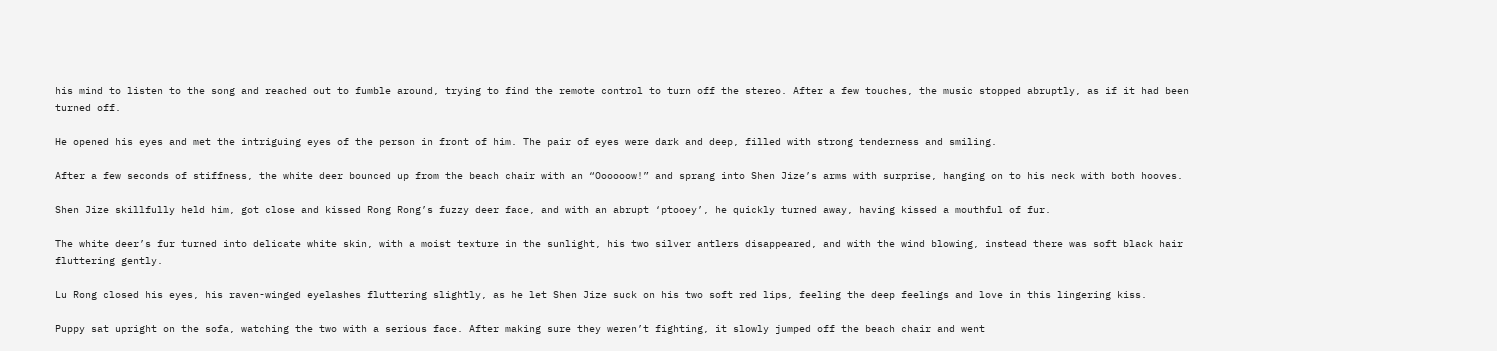his mind to listen to the song and reached out to fumble around, trying to find the remote control to turn off the stereo. After a few touches, the music stopped abruptly, as if it had been turned off.

He opened his eyes and met the intriguing eyes of the person in front of him. The pair of eyes were dark and deep, filled with strong tenderness and smiling.

After a few seconds of stiffness, the white deer bounced up from the beach chair with an “Oooooow!” and sprang into Shen Jize’s arms with surprise, hanging on to his neck with both hooves.

Shen Jize skillfully held him, got close and kissed Rong Rong’s fuzzy deer face, and with an abrupt ‘ptooey’, he quickly turned away, having kissed a mouthful of fur.

The white deer’s fur turned into delicate white skin, with a moist texture in the sunlight, his two silver antlers disappeared, and with the wind blowing, instead there was soft black hair fluttering gently.

Lu Rong closed his eyes, his raven-winged eyelashes fluttering slightly, as he let Shen Jize suck on his two soft red lips, feeling the deep feelings and love in this lingering kiss.

Puppy sat upright on the sofa, watching the two with a serious face. After making sure they weren’t fighting, it slowly jumped off the beach chair and went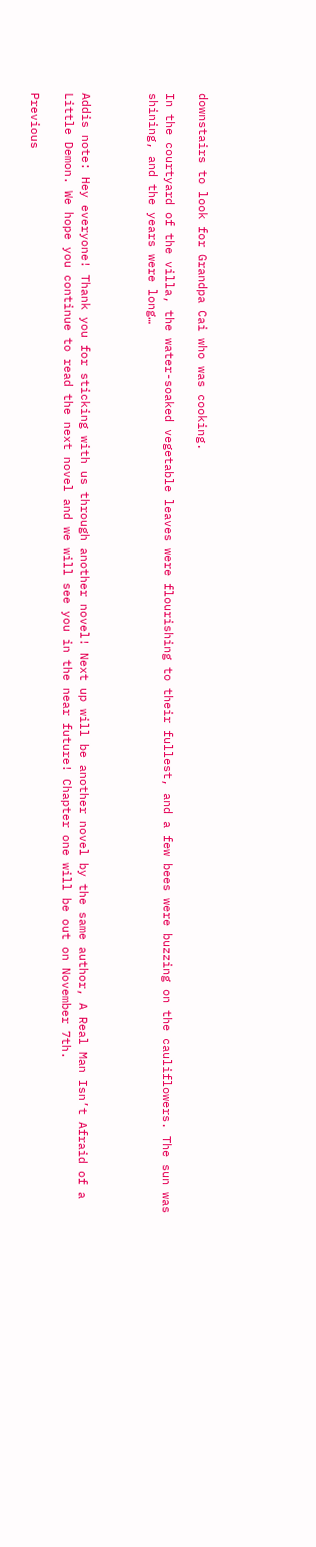downstairs to look for Grandpa Cai who was cooking.

In the courtyard of the villa, the water-soaked vegetable leaves were flourishing to their fullest, and a few bees were buzzing on the cauliflowers. The sun was shining, and the years were long…



Addis note: Hey everyone! Thank you for sticking with us through another novel! Next up will be another novel by the same author, A Real Man Isn’t Afraid of a Little Demon. We hope you continue to read the next novel and we will see you in the near future! Chapter one will be out on November 7th.

Previous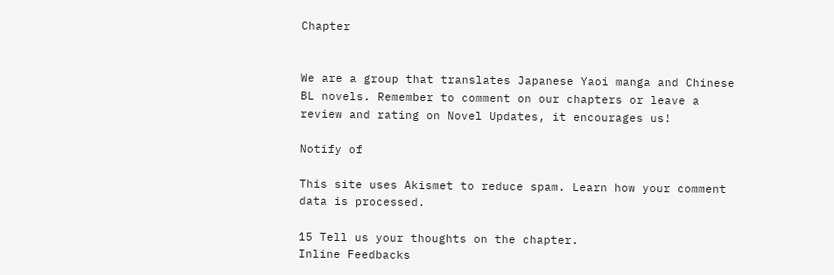Chapter


We are a group that translates Japanese Yaoi manga and Chinese BL novels. Remember to comment on our chapters or leave a review and rating on Novel Updates, it encourages us!

Notify of

This site uses Akismet to reduce spam. Learn how your comment data is processed.

15 Tell us your thoughts on the chapter.
Inline Feedbacks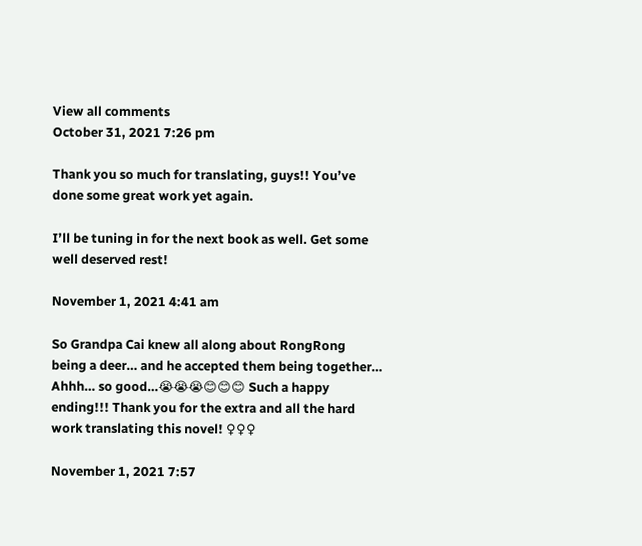View all comments
October 31, 2021 7:26 pm

Thank you so much for translating, guys!! You’ve done some great work yet again.

I’ll be tuning in for the next book as well. Get some well deserved rest!

November 1, 2021 4:41 am

So Grandpa Cai knew all along about RongRong being a deer… and he accepted them being together… Ahhh… so good…😭😭😭😊😊😊 Such a happy ending!!! Thank you for the extra and all the hard work translating this novel! ♀♀♀

November 1, 2021 7:57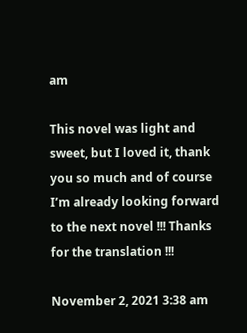am

This novel was light and sweet, but I loved it, thank you so much and of course I’m already looking forward to the next novel !!! Thanks for the translation !!!

November 2, 2021 3:38 am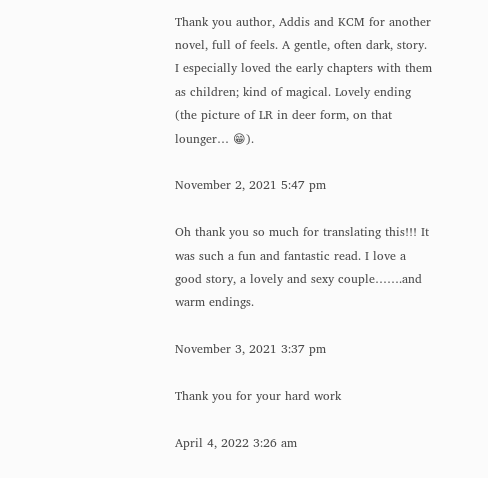Thank you author, Addis and KCM for another novel, full of feels. A gentle, often dark, story. I especially loved the early chapters with them as children; kind of magical. Lovely ending (the picture of LR in deer form, on that lounger… 😁).

November 2, 2021 5:47 pm

Oh thank you so much for translating this!!! It was such a fun and fantastic read. I love a good story, a lovely and sexy couple…….and warm endings.

November 3, 2021 3:37 pm

Thank you for your hard work

April 4, 2022 3:26 am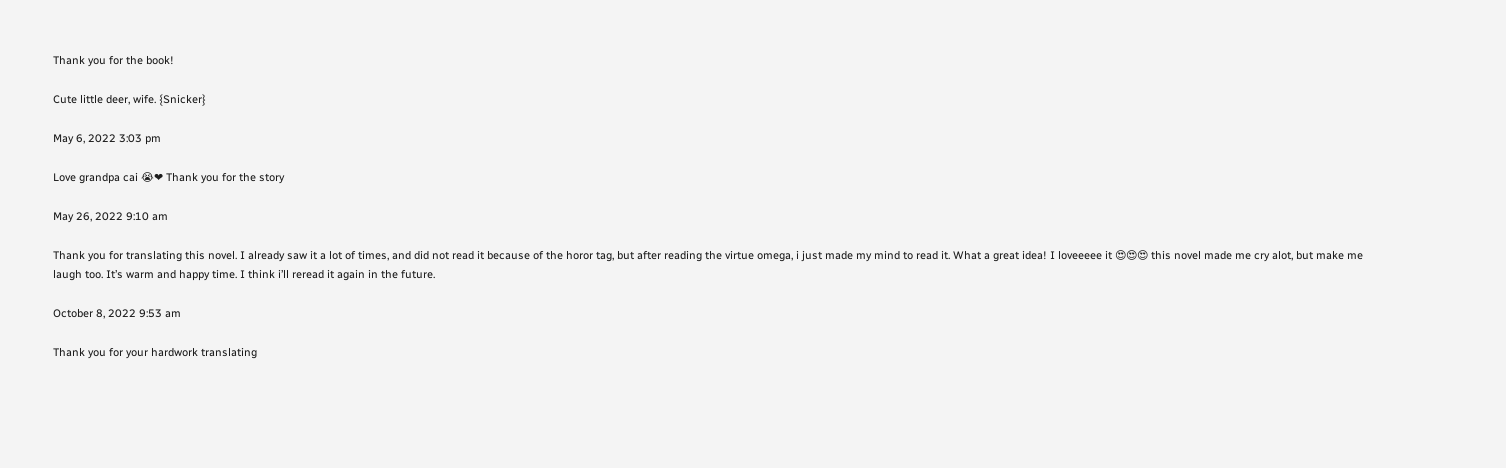Thank you for the book!

Cute little deer, wife. {Snicker}

May 6, 2022 3:03 pm

Love grandpa cai 😭❤ Thank you for the story

May 26, 2022 9:10 am

Thank you for translating this novel. I already saw it a lot of times, and did not read it because of the horor tag, but after reading the virtue omega, i just made my mind to read it. What a great idea! I loveeeee it 😍😍😍 this novel made me cry alot, but make me laugh too. It’s warm and happy time. I think i’ll reread it again in the future.

October 8, 2022 9:53 am

Thank you for your hardwork translating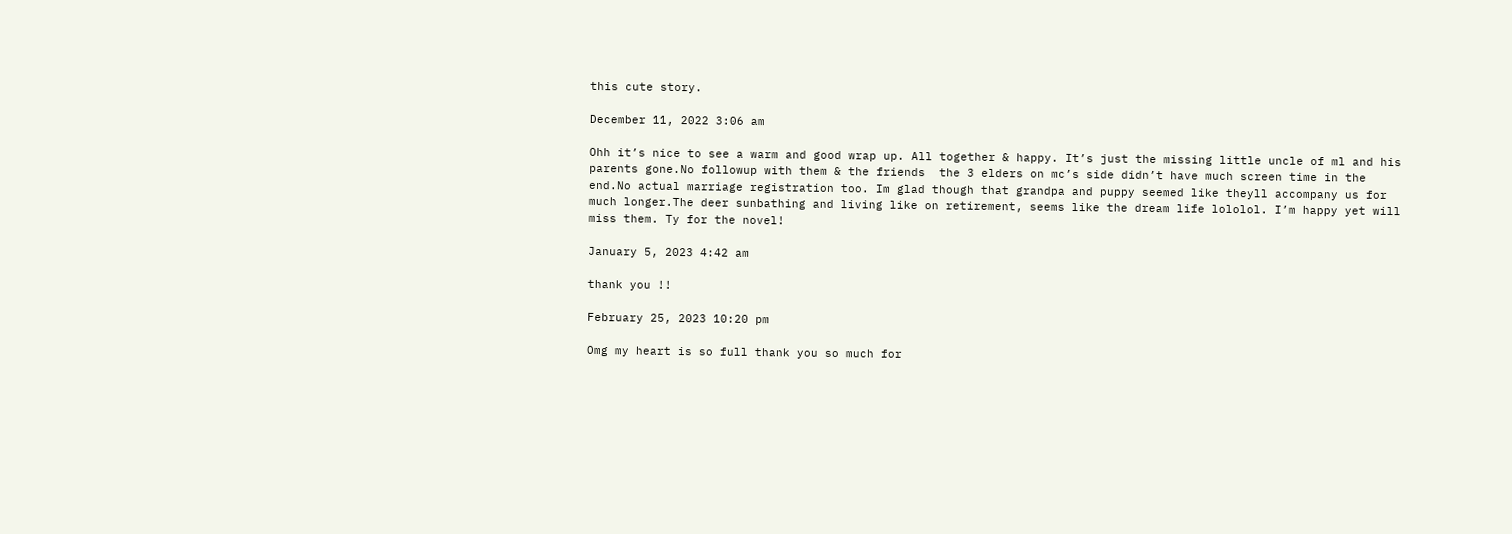this cute story.

December 11, 2022 3:06 am

Ohh it’s nice to see a warm and good wrap up. All together & happy. It’s just the missing little uncle of ml and his parents gone.No followup with them & the friends  the 3 elders on mc’s side didn’t have much screen time in the end.No actual marriage registration too. Im glad though that grandpa and puppy seemed like theyll accompany us for much longer.The deer sunbathing and living like on retirement, seems like the dream life lololol. I’m happy yet will miss them. Ty for the novel!

January 5, 2023 4:42 am

thank you !!

February 25, 2023 10:20 pm

Omg my heart is so full thank you so much for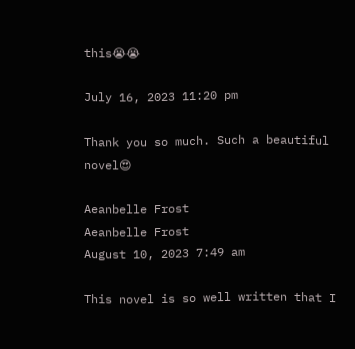this😭😭

July 16, 2023 11:20 pm

Thank you so much. Such a beautiful novel😍

Aeanbelle Frost
Aeanbelle Frost
August 10, 2023 7:49 am

This novel is so well written that I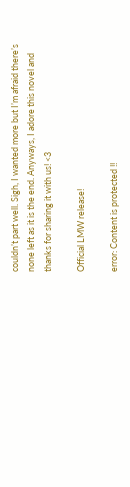couldn’t part well. Sigh, I wanted more but I’m afraid there’s none left as it is the end. Anyways, I adore this novel and thanks for sharing it with us! <3

Official LMW release!

error: Content is protected !!